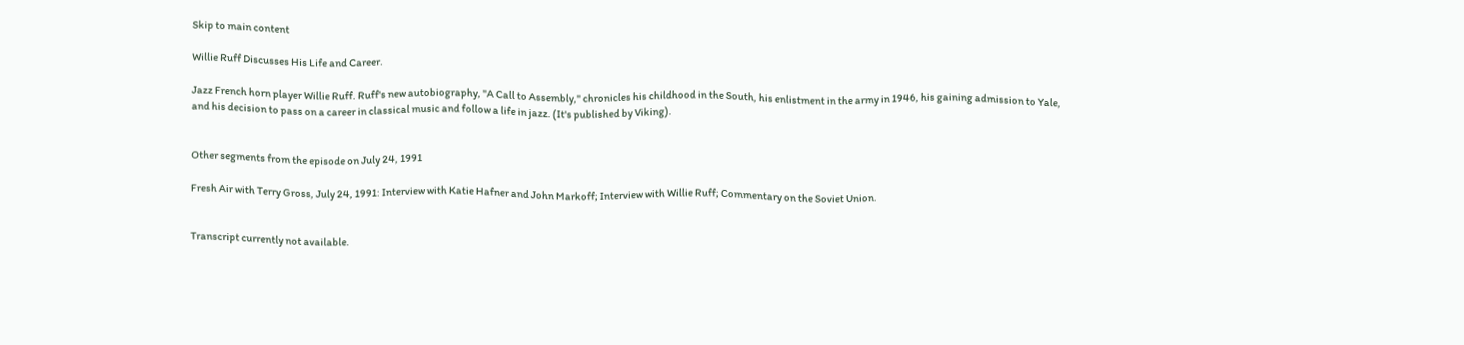Skip to main content

Willie Ruff Discusses His Life and Career.

Jazz French horn player Willie Ruff. Ruff's new autobiography, "A Call to Assembly," chronicles his childhood in the South, his enlistment in the army in 1946, his gaining admission to Yale, and his decision to pass on a career in classical music and follow a life in jazz. (It's published by Viking).


Other segments from the episode on July 24, 1991

Fresh Air with Terry Gross, July 24, 1991: Interview with Katie Hafner and John Markoff; Interview with Willie Ruff; Commentary on the Soviet Union.


Transcript currently not available.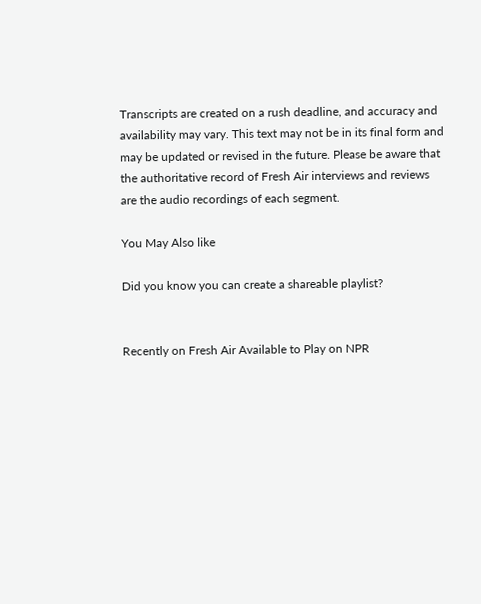Transcripts are created on a rush deadline, and accuracy and availability may vary. This text may not be in its final form and may be updated or revised in the future. Please be aware that the authoritative record of Fresh Air interviews and reviews are the audio recordings of each segment.

You May Also like

Did you know you can create a shareable playlist?


Recently on Fresh Air Available to Play on NPR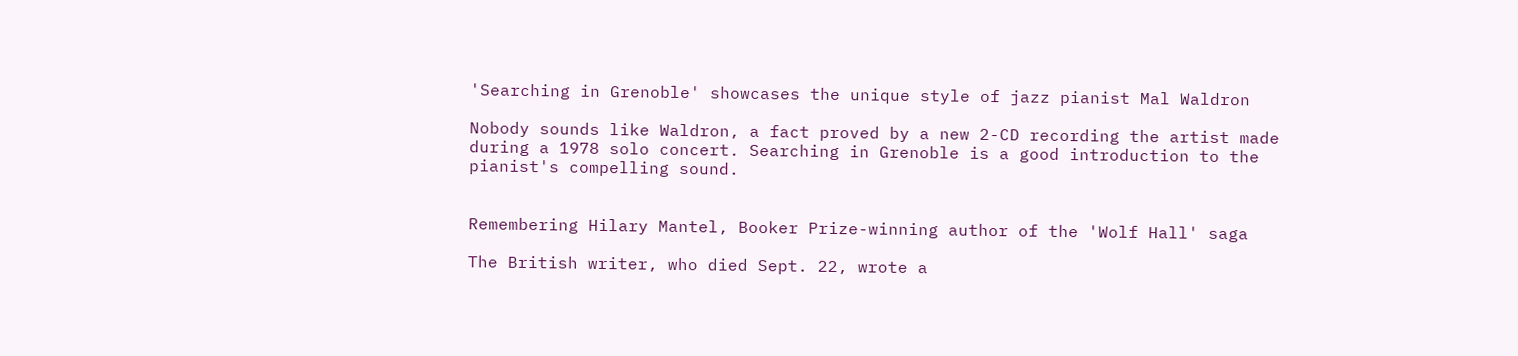'Searching in Grenoble' showcases the unique style of jazz pianist Mal Waldron

Nobody sounds like Waldron, a fact proved by a new 2-CD recording the artist made during a 1978 solo concert. Searching in Grenoble is a good introduction to the pianist's compelling sound.


Remembering Hilary Mantel, Booker Prize-winning author of the 'Wolf Hall' saga

The British writer, who died Sept. 22, wrote a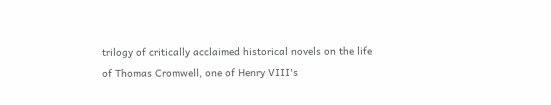trilogy of critically acclaimed historical novels on the life of Thomas Cromwell, one of Henry VIII's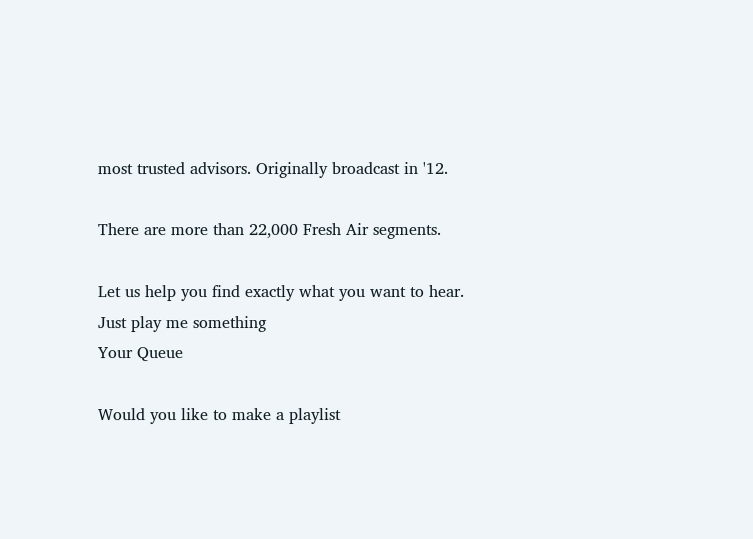most trusted advisors. Originally broadcast in '12.

There are more than 22,000 Fresh Air segments.

Let us help you find exactly what you want to hear.
Just play me something
Your Queue

Would you like to make a playlist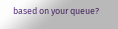based on your queue?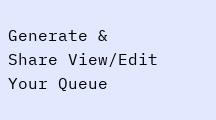Generate & Share View/Edit Your Queue